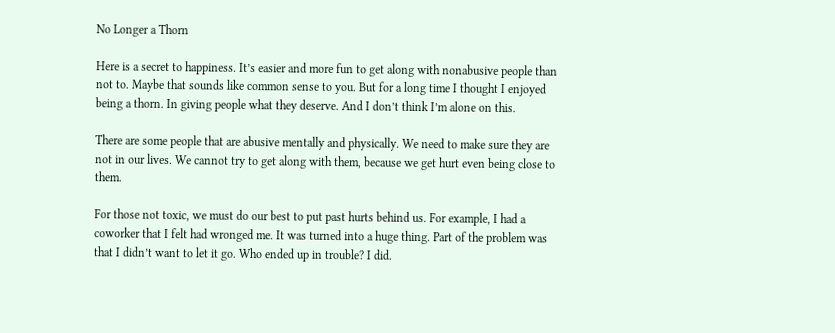No Longer a Thorn

Here is a secret to happiness. It’s easier and more fun to get along with nonabusive people than not to. Maybe that sounds like common sense to you. But for a long time I thought I enjoyed being a thorn. In giving people what they deserve. And I don’t think I’m alone on this.

There are some people that are abusive mentally and physically. We need to make sure they are not in our lives. We cannot try to get along with them, because we get hurt even being close to them.

For those not toxic, we must do our best to put past hurts behind us. For example, I had a coworker that I felt had wronged me. It was turned into a huge thing. Part of the problem was that I didn’t want to let it go. Who ended up in trouble? I did.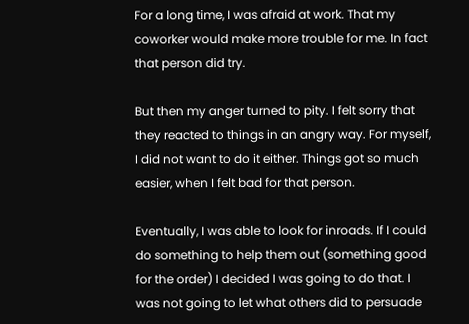For a long time, I was afraid at work. That my coworker would make more trouble for me. In fact that person did try.

But then my anger turned to pity. I felt sorry that they reacted to things in an angry way. For myself, I did not want to do it either. Things got so much easier, when I felt bad for that person.

Eventually, I was able to look for inroads. If I could do something to help them out (something good for the order) I decided I was going to do that. I was not going to let what others did to persuade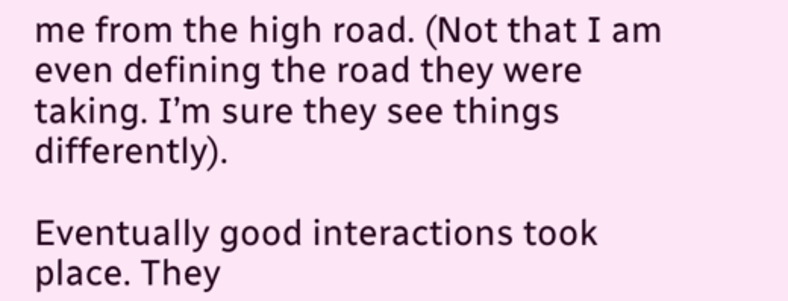me from the high road. (Not that I am even defining the road they were taking. I’m sure they see things differently).

Eventually good interactions took place. They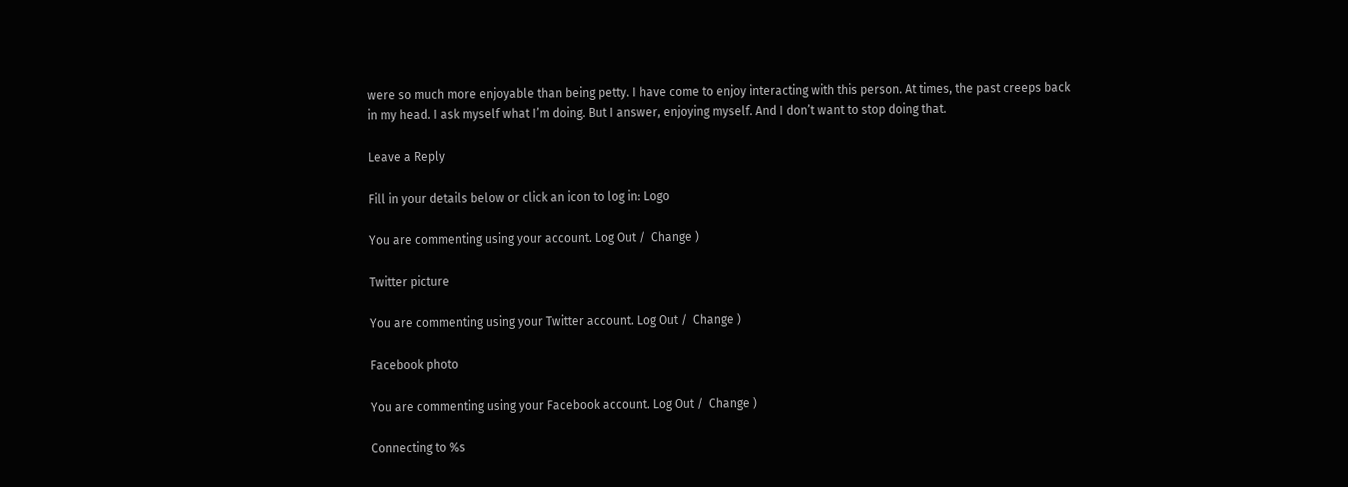were so much more enjoyable than being petty. I have come to enjoy interacting with this person. At times, the past creeps back in my head. I ask myself what I’m doing. But I answer, enjoying myself. And I don’t want to stop doing that.

Leave a Reply

Fill in your details below or click an icon to log in: Logo

You are commenting using your account. Log Out /  Change )

Twitter picture

You are commenting using your Twitter account. Log Out /  Change )

Facebook photo

You are commenting using your Facebook account. Log Out /  Change )

Connecting to %s